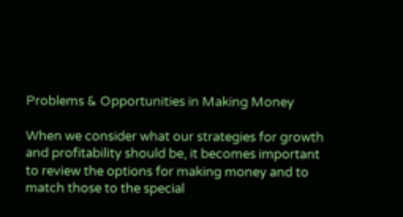Problems & Opportunities in Making Money

When we consider what our strategies for growth and profitability should be, it becomes important to review the options for making money and to match those to the special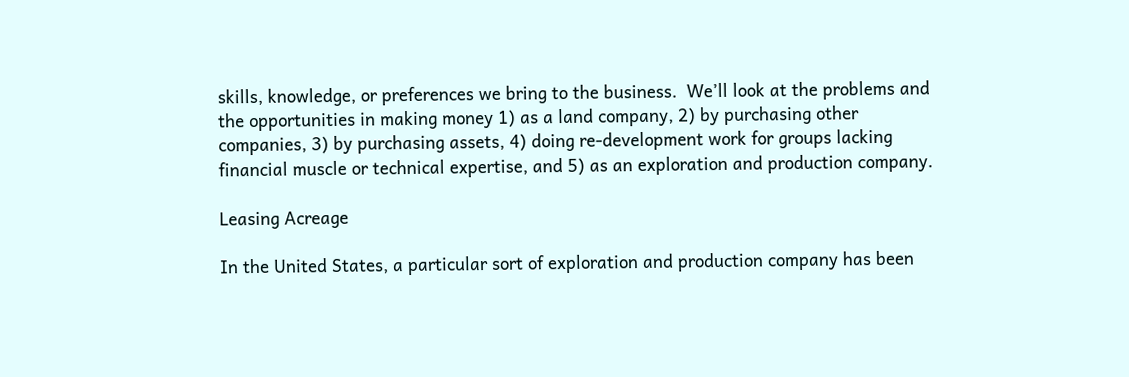skills, knowledge, or preferences we bring to the business.  We’ll look at the problems and the opportunities in making money 1) as a land company, 2) by purchasing other companies, 3) by purchasing assets, 4) doing re-development work for groups lacking financial muscle or technical expertise, and 5) as an exploration and production company.

Leasing Acreage

In the United States, a particular sort of exploration and production company has been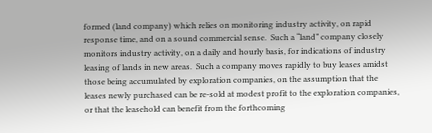formed (land company) which relies on monitoring industry activity, on rapid response time, and on a sound commercial sense.  Such a “land” company closely monitors industry activity, on a daily and hourly basis, for indications of industry leasing of lands in new areas.  Such a company moves rapidly to buy leases amidst those being accumulated by exploration companies, on the assumption that the leases newly purchased can be re-sold at modest profit to the exploration companies, or that the leasehold can benefit from the forthcoming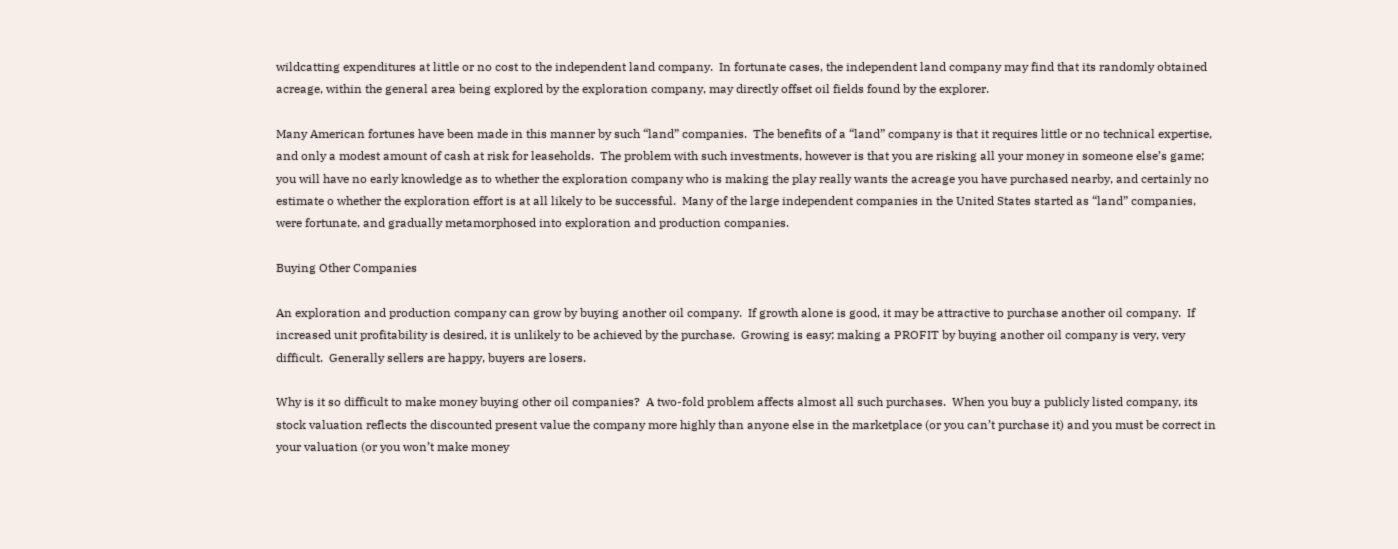wildcatting expenditures at little or no cost to the independent land company.  In fortunate cases, the independent land company may find that its randomly obtained acreage, within the general area being explored by the exploration company, may directly offset oil fields found by the explorer.

Many American fortunes have been made in this manner by such “land” companies.  The benefits of a “land” company is that it requires little or no technical expertise, and only a modest amount of cash at risk for leaseholds.  The problem with such investments, however is that you are risking all your money in someone else’s game; you will have no early knowledge as to whether the exploration company who is making the play really wants the acreage you have purchased nearby, and certainly no estimate o whether the exploration effort is at all likely to be successful.  Many of the large independent companies in the United States started as “land” companies, were fortunate, and gradually metamorphosed into exploration and production companies.

Buying Other Companies

An exploration and production company can grow by buying another oil company.  If growth alone is good, it may be attractive to purchase another oil company.  If increased unit profitability is desired, it is unlikely to be achieved by the purchase.  Growing is easy; making a PROFIT by buying another oil company is very, very difficult.  Generally sellers are happy, buyers are losers.

Why is it so difficult to make money buying other oil companies?  A two-fold problem affects almost all such purchases.  When you buy a publicly listed company, its stock valuation reflects the discounted present value the company more highly than anyone else in the marketplace (or you can’t purchase it) and you must be correct in your valuation (or you won’t make money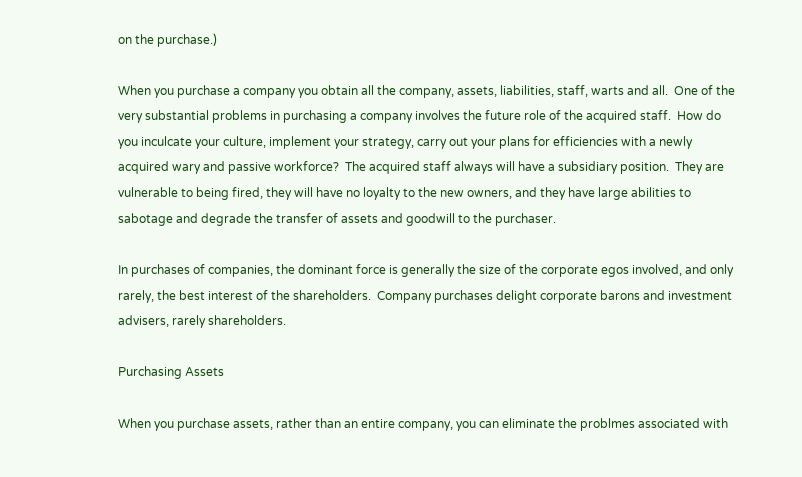on the purchase.)

When you purchase a company you obtain all the company, assets, liabilities, staff, warts and all.  One of the very substantial problems in purchasing a company involves the future role of the acquired staff.  How do you inculcate your culture, implement your strategy, carry out your plans for efficiencies with a newly acquired wary and passive workforce?  The acquired staff always will have a subsidiary position.  They are vulnerable to being fired, they will have no loyalty to the new owners, and they have large abilities to sabotage and degrade the transfer of assets and goodwill to the purchaser.

In purchases of companies, the dominant force is generally the size of the corporate egos involved, and only rarely, the best interest of the shareholders.  Company purchases delight corporate barons and investment advisers, rarely shareholders.

Purchasing Assets

When you purchase assets, rather than an entire company, you can eliminate the problmes associated with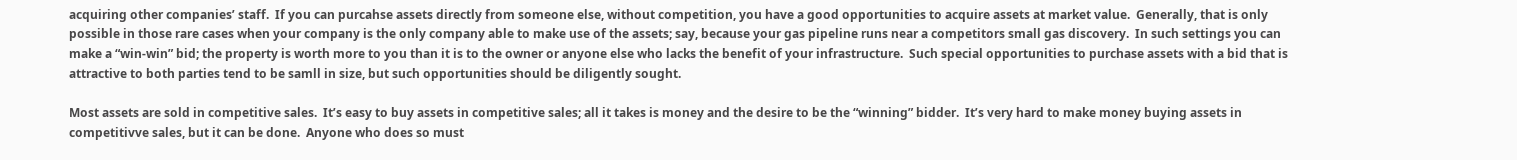acquiring other companies’ staff.  If you can purcahse assets directly from someone else, without competition, you have a good opportunities to acquire assets at market value.  Generally, that is only possible in those rare cases when your company is the only company able to make use of the assets; say, because your gas pipeline runs near a competitors small gas discovery.  In such settings you can make a “win-win” bid; the property is worth more to you than it is to the owner or anyone else who lacks the benefit of your infrastructure.  Such special opportunities to purchase assets with a bid that is attractive to both parties tend to be samll in size, but such opportunities should be diligently sought.

Most assets are sold in competitive sales.  It’s easy to buy assets in competitive sales; all it takes is money and the desire to be the “winning” bidder.  It’s very hard to make money buying assets in competitivve sales, but it can be done.  Anyone who does so must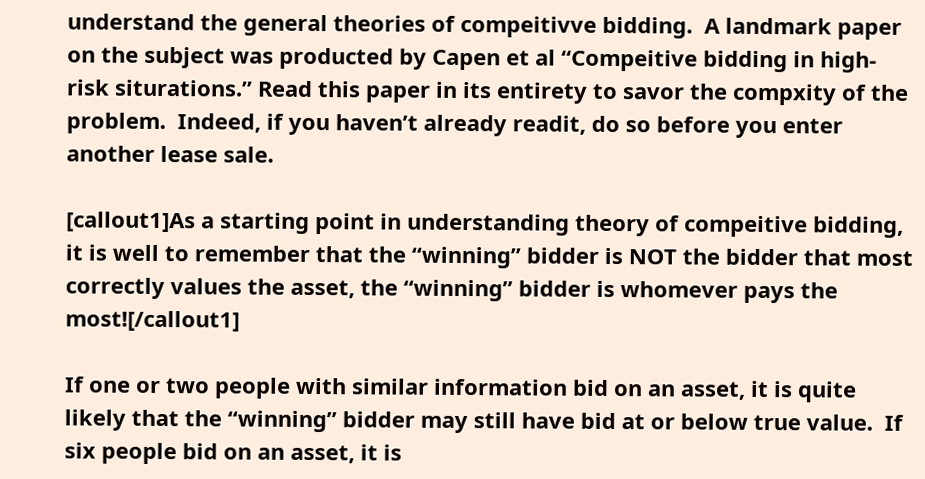understand the general theories of compeitivve bidding.  A landmark paper on the subject was producted by Capen et al “Compeitive bidding in high-risk siturations.” Read this paper in its entirety to savor the compxity of the problem.  Indeed, if you haven’t already readit, do so before you enter another lease sale.

[callout1]As a starting point in understanding theory of compeitive bidding, it is well to remember that the “winning” bidder is NOT the bidder that most correctly values the asset, the “winning” bidder is whomever pays the most![/callout1]

If one or two people with similar information bid on an asset, it is quite likely that the “winning” bidder may still have bid at or below true value.  If six people bid on an asset, it is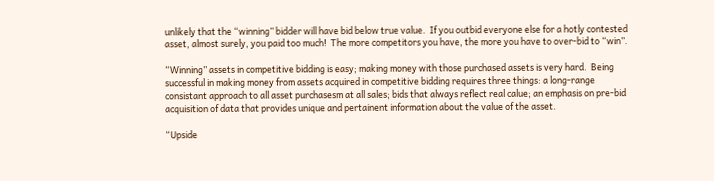unlikely that the “winning” bidder will have bid below true value.  If you outbid everyone else for a hotly contested asset, almost surely, you paid too much!  The more competitors you have, the more you have to over-bid to “win”.

“Winning” assets in competitive bidding is easy; making money with those purchased assets is very hard.  Being successful in making money from assets acquired in competitive bidding requires three things: a long-range consistant approach to all asset purchasesm at all sales; bids that always reflect real calue; an emphasis on pre-bid acquisition of data that provides unique and pertainent information about the value of the asset.

“Upside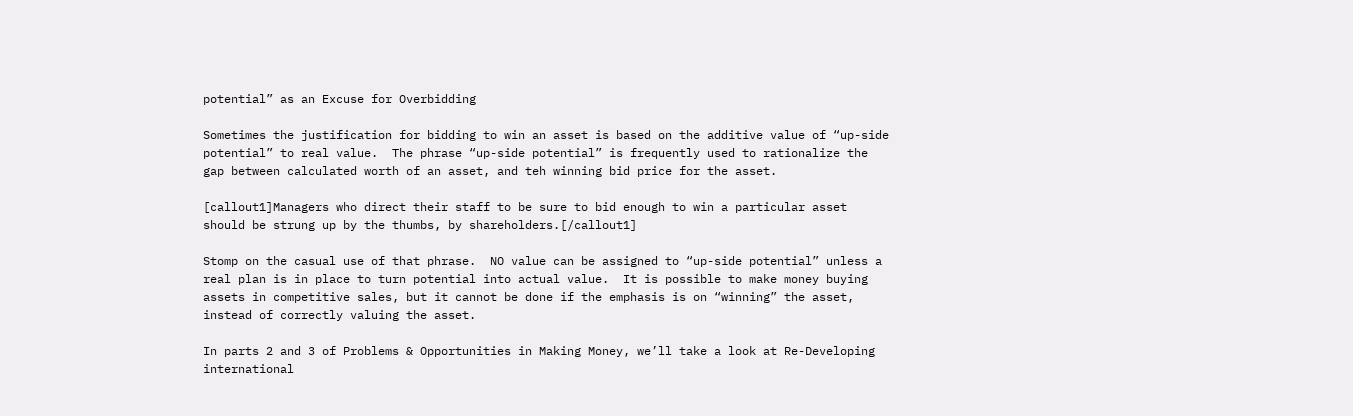potential” as an Excuse for Overbidding

Sometimes the justification for bidding to win an asset is based on the additive value of “up-side potential” to real value.  The phrase “up-side potential” is frequently used to rationalize the gap between calculated worth of an asset, and teh winning bid price for the asset.

[callout1]Managers who direct their staff to be sure to bid enough to win a particular asset should be strung up by the thumbs, by shareholders.[/callout1]

Stomp on the casual use of that phrase.  NO value can be assigned to “up-side potential” unless a real plan is in place to turn potential into actual value.  It is possible to make money buying assets in competitive sales, but it cannot be done if the emphasis is on “winning” the asset, instead of correctly valuing the asset.

In parts 2 and 3 of Problems & Opportunities in Making Money, we’ll take a look at Re-Developing international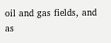oil and gas fields, and as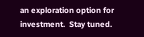an exploration option for investment.  Stay tuned.